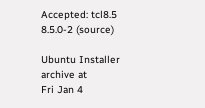Accepted: tcl8.5 8.5.0-2 (source)

Ubuntu Installer archive at
Fri Jan 4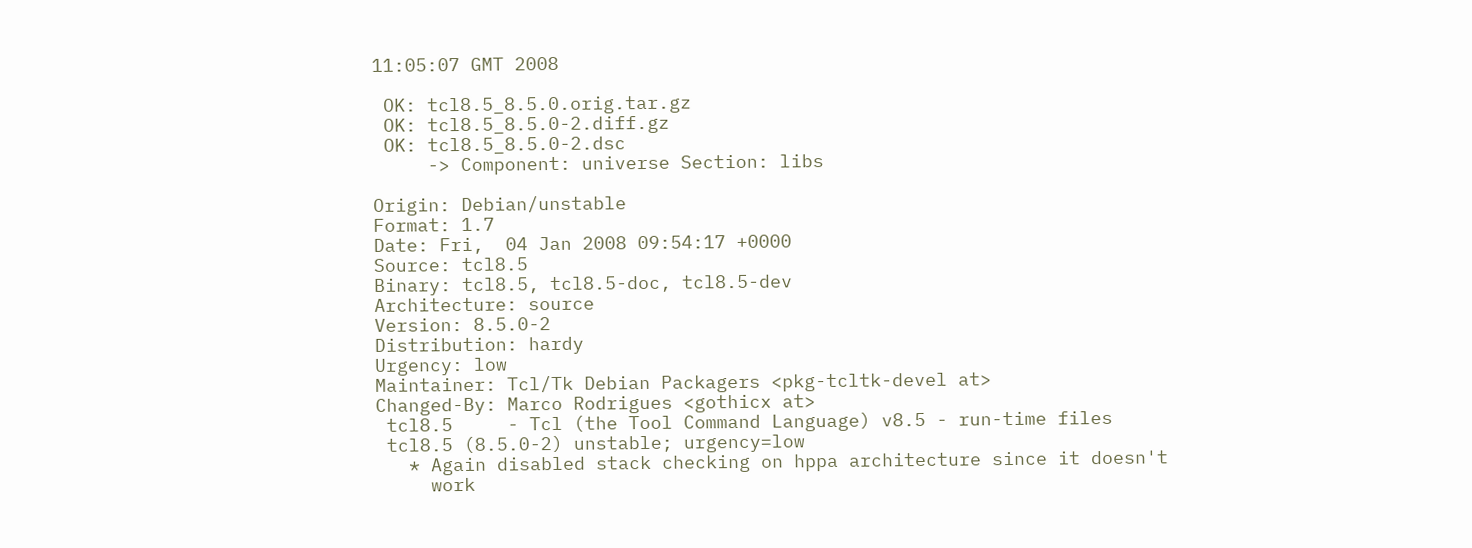11:05:07 GMT 2008

 OK: tcl8.5_8.5.0.orig.tar.gz
 OK: tcl8.5_8.5.0-2.diff.gz
 OK: tcl8.5_8.5.0-2.dsc
     -> Component: universe Section: libs

Origin: Debian/unstable
Format: 1.7
Date: Fri,  04 Jan 2008 09:54:17 +0000
Source: tcl8.5
Binary: tcl8.5, tcl8.5-doc, tcl8.5-dev
Architecture: source
Version: 8.5.0-2
Distribution: hardy
Urgency: low
Maintainer: Tcl/Tk Debian Packagers <pkg-tcltk-devel at>
Changed-By: Marco Rodrigues <gothicx at>
 tcl8.5     - Tcl (the Tool Command Language) v8.5 - run-time files
 tcl8.5 (8.5.0-2) unstable; urgency=low
   * Again disabled stack checking on hppa architecture since it doesn't
     work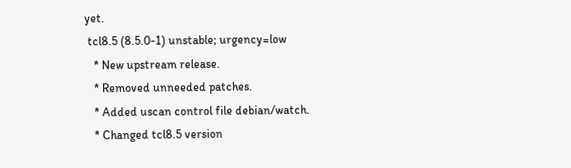yet.
 tcl8.5 (8.5.0-1) unstable; urgency=low
   * New upstream release.
   * Removed unneeded patches.
   * Added uscan control file debian/watch.
   * Changed tcl8.5 version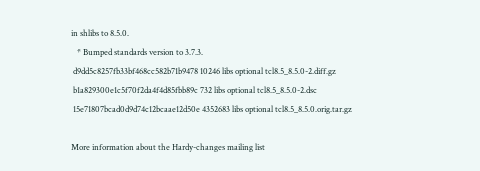in shlibs to 8.5.0.
   * Bumped standards version to 3.7.3.
 d9dd5c8257fb33bf468cc582b71b9478 10246 libs optional tcl8.5_8.5.0-2.diff.gz
 b1a829300e1c5f70f2da4f4d85fbb89c 732 libs optional tcl8.5_8.5.0-2.dsc
 15e71807bcad0d9d74c12bcaae12d50e 4352683 libs optional tcl8.5_8.5.0.orig.tar.gz

More information about the Hardy-changes mailing list